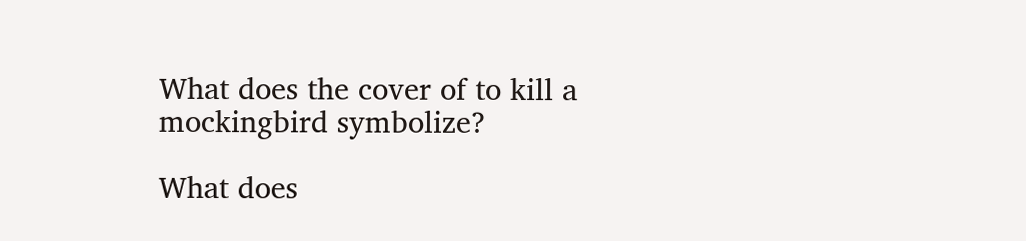What does the cover of to kill a mockingbird symbolize?

What does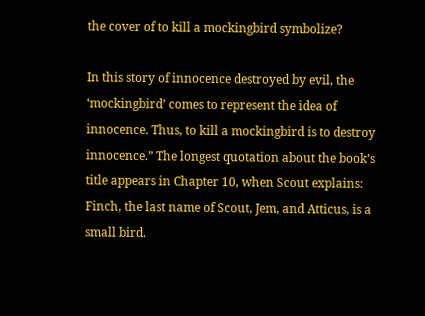the cover of to kill a mockingbird symbolize?

In this story of innocence destroyed by evil, the ‘mockingbird’ comes to represent the idea of innocence. Thus, to kill a mockingbird is to destroy innocence.” The longest quotation about the book’s title appears in Chapter 10, when Scout explains: Finch, the last name of Scout, Jem, and Atticus, is a small bird.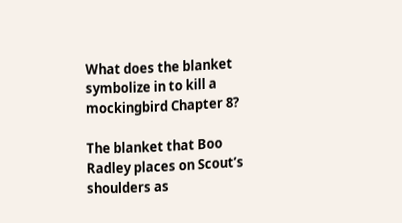What does the blanket symbolize in to kill a mockingbird Chapter 8?

The blanket that Boo Radley places on Scout’s shoulders as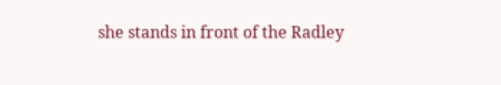she stands in front of the Radley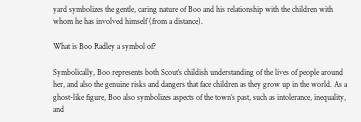yard symbolizes the gentle, caring nature of Boo and his relationship with the children with whom he has involved himself (from a distance).

What is Boo Radley a symbol of?

Symbolically, Boo represents both Scout’s childish understanding of the lives of people around her, and also the genuine risks and dangers that face children as they grow up in the world. As a ghost-like figure, Boo also symbolizes aspects of the town’s past, such as intolerance, inequality, and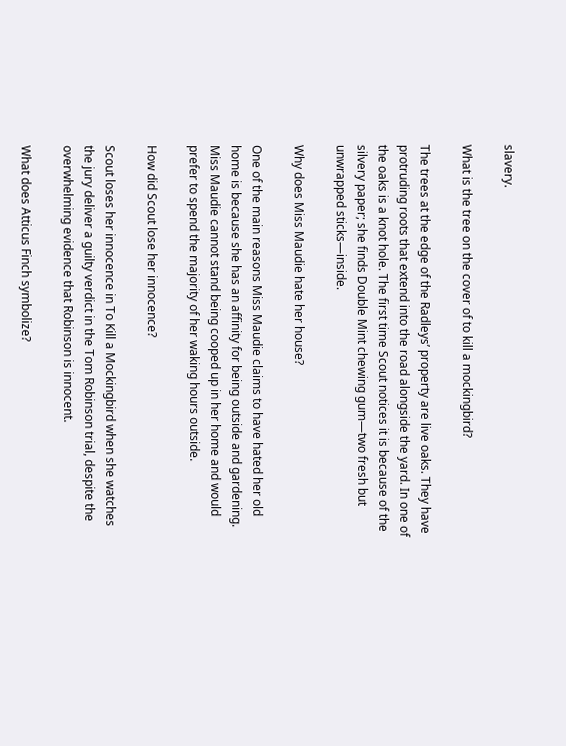slavery.

What is the tree on the cover of to kill a mockingbird?

The trees at the edge of the Radleys’ property are live oaks. They have protruding roots that extend into the road alongside the yard. In one of the oaks is a knot hole. The first time Scout notices it is because of the silvery paper; she finds Double Mint chewing gum—two fresh but unwrapped sticks—inside.

Why does Miss Maudie hate her house?

One of the main reasons Miss Maudie claims to have hated her old home is because she has an affinity for being outside and gardening. Miss Maudie cannot stand being cooped up in her home and would prefer to spend the majority of her waking hours outside.

How did Scout lose her innocence?

Scout loses her innocence in To Kill a Mockingbird when she watches the jury deliver a guilty verdict in the Tom Robinson trial, despite the overwhelming evidence that Robinson is innocent.

What does Atticus Finch symbolize?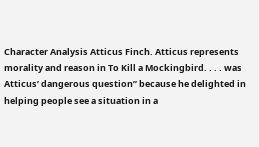Character Analysis Atticus Finch. Atticus represents morality and reason in To Kill a Mockingbird. . . . was Atticus’ dangerous question” because he delighted in helping people see a situation in a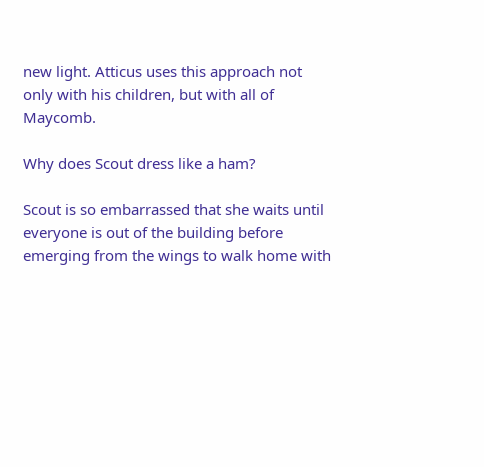new light. Atticus uses this approach not only with his children, but with all of Maycomb.

Why does Scout dress like a ham?

Scout is so embarrassed that she waits until everyone is out of the building before emerging from the wings to walk home with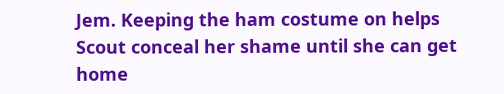Jem. Keeping the ham costume on helps Scout conceal her shame until she can get home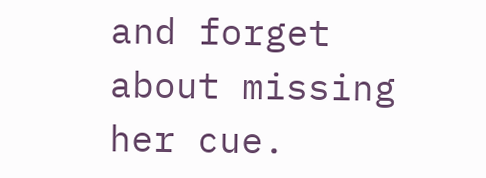and forget about missing her cue.